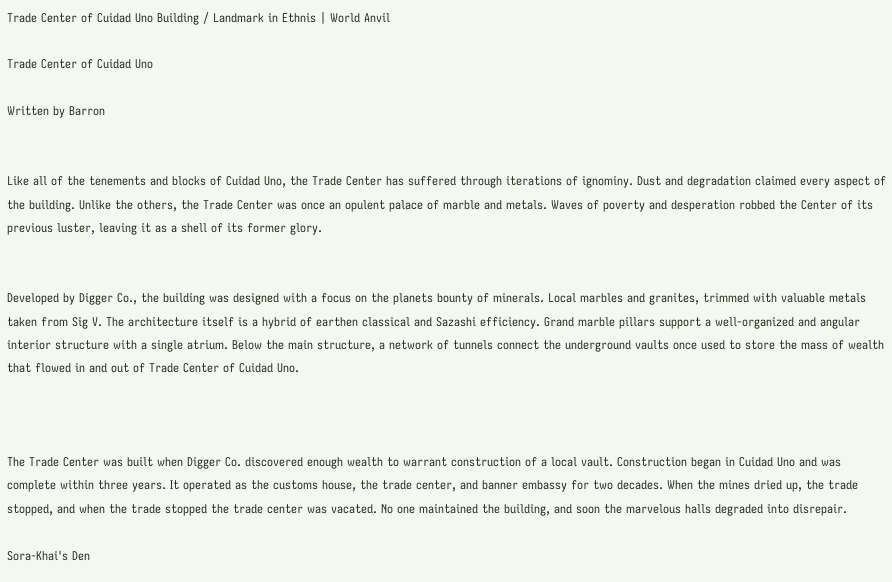Trade Center of Cuidad Uno Building / Landmark in Ethnis | World Anvil

Trade Center of Cuidad Uno

Written by Barron


Like all of the tenements and blocks of Cuidad Uno, the Trade Center has suffered through iterations of ignominy. Dust and degradation claimed every aspect of the building. Unlike the others, the Trade Center was once an opulent palace of marble and metals. Waves of poverty and desperation robbed the Center of its previous luster, leaving it as a shell of its former glory.


Developed by Digger Co., the building was designed with a focus on the planets bounty of minerals. Local marbles and granites, trimmed with valuable metals taken from Sig V. The architecture itself is a hybrid of earthen classical and Sazashi efficiency. Grand marble pillars support a well-organized and angular interior structure with a single atrium. Below the main structure, a network of tunnels connect the underground vaults once used to store the mass of wealth that flowed in and out of Trade Center of Cuidad Uno.



The Trade Center was built when Digger Co. discovered enough wealth to warrant construction of a local vault. Construction began in Cuidad Uno and was complete within three years. It operated as the customs house, the trade center, and banner embassy for two decades. When the mines dried up, the trade stopped, and when the trade stopped the trade center was vacated. No one maintained the building, and soon the marvelous halls degraded into disrepair.

Sora-Khai's Den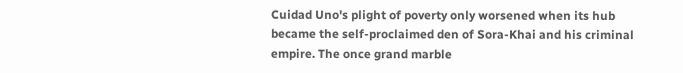Cuidad Uno's plight of poverty only worsened when its hub became the self-proclaimed den of Sora-Khai and his criminal empire. The once grand marble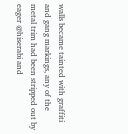walls became tainted with graffiti and gang markings, any of the metal trim had been stripped out by eager @hiserabi and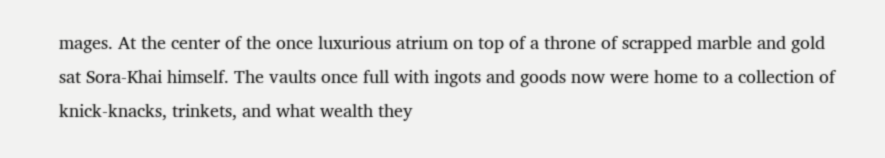mages. At the center of the once luxurious atrium on top of a throne of scrapped marble and gold sat Sora-Khai himself. The vaults once full with ingots and goods now were home to a collection of knick-knacks, trinkets, and what wealth they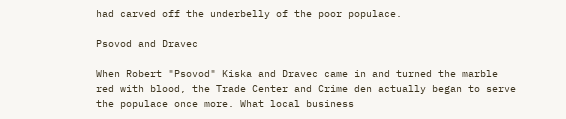had carved off the underbelly of the poor populace.

Psovod and Dravec

When Robert "Psovod" Kiska and Dravec came in and turned the marble red with blood, the Trade Center and Crime den actually began to serve the populace once more. What local business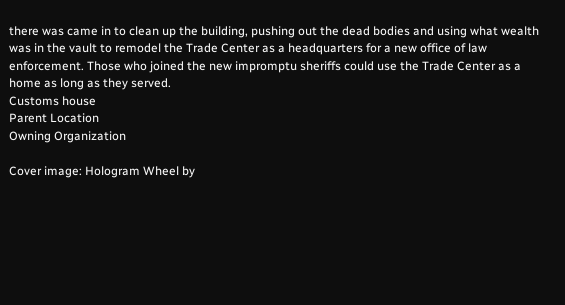there was came in to clean up the building, pushing out the dead bodies and using what wealth was in the vault to remodel the Trade Center as a headquarters for a new office of law enforcement. Those who joined the new impromptu sheriffs could use the Trade Center as a home as long as they served.
Customs house
Parent Location
Owning Organization

Cover image: Hologram Wheel by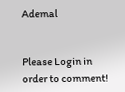Ademal


Please Login in order to comment!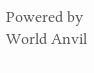Powered by World Anvil